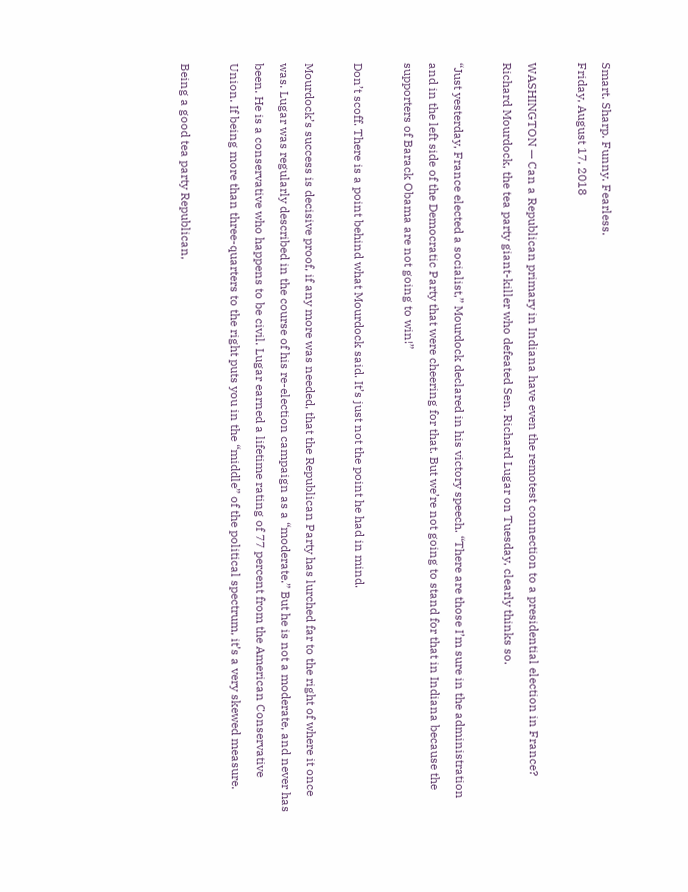Smart. Sharp. Funny. Fearless.
Friday, August 17, 2018

WASHINGTON — Can a Republican primary in Indiana have even the remotest connection to a presidential election in France? Richard Mourdock, the tea party giant-killer who defeated Sen. Richard Lugar on Tuesday, clearly thinks so.

“Just yesterday, France elected a socialist,” Mourdock declared in his victory speech. “There are those I’m sure in the administration and in the left side of the Democratic Party that were cheering for that. But we’re not going to stand for that in Indiana because the supporters of Barack Obama are not going to win!”

Don’t scoff. There is a point behind what Mourdock said. It’s just not the point he had in mind.

Mourdock’s success is decisive proof, if any more was needed, that the Republican Party has lurched far to the right of where it once was. Lugar was regularly described in the course of his re-election campaign as a “moderate.” But he is not a moderate, and never has been. He is a conservative who happens to be civil. Lugar earned a lifetime rating of 77 percent from the American Conservative Union. If being more than three-quarters to the right puts you in the “middle” of the political spectrum, it’s a very skewed measure.

Being a good tea party Republican,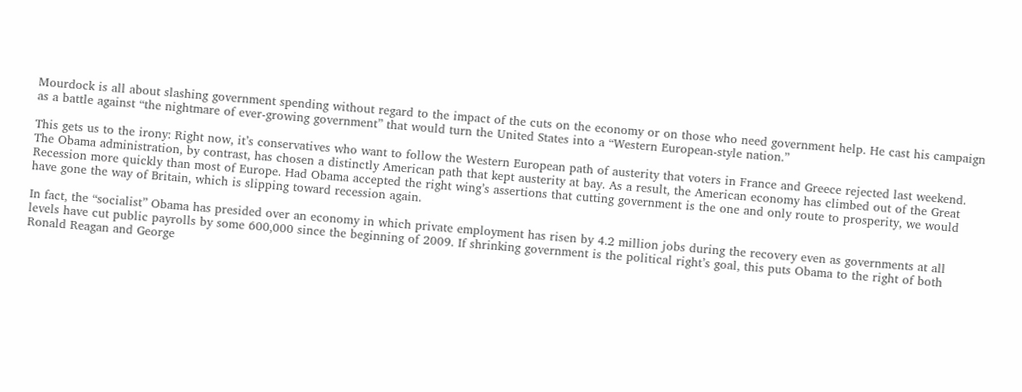Mourdock is all about slashing government spending without regard to the impact of the cuts on the economy or on those who need government help. He cast his campaign as a battle against “the nightmare of ever-growing government” that would turn the United States into a “Western European-style nation.”

This gets us to the irony: Right now, it’s conservatives who want to follow the Western European path of austerity that voters in France and Greece rejected last weekend. The Obama administration, by contrast, has chosen a distinctly American path that kept austerity at bay. As a result, the American economy has climbed out of the Great Recession more quickly than most of Europe. Had Obama accepted the right wing’s assertions that cutting government is the one and only route to prosperity, we would have gone the way of Britain, which is slipping toward recession again.

In fact, the “socialist” Obama has presided over an economy in which private employment has risen by 4.2 million jobs during the recovery even as governments at all levels have cut public payrolls by some 600,000 since the beginning of 2009. If shrinking government is the political right’s goal, this puts Obama to the right of both Ronald Reagan and George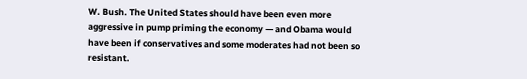W. Bush. The United States should have been even more aggressive in pump priming the economy — and Obama would have been if conservatives and some moderates had not been so resistant.